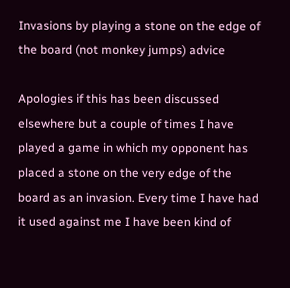Invasions by playing a stone on the edge of the board (not monkey jumps) advice

Apologies if this has been discussed elsewhere but a couple of times I have played a game in which my opponent has placed a stone on the very edge of the board as an invasion. Every time I have had it used against me I have been kind of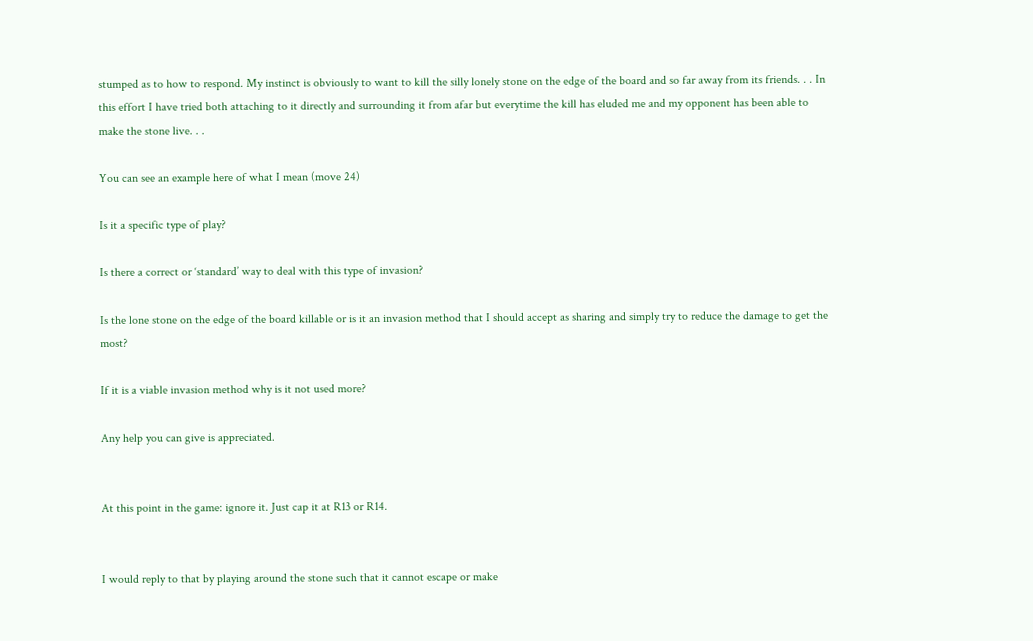stumped as to how to respond. My instinct is obviously to want to kill the silly lonely stone on the edge of the board and so far away from its friends. . . In this effort I have tried both attaching to it directly and surrounding it from afar but everytime the kill has eluded me and my opponent has been able to make the stone live. . .

You can see an example here of what I mean (move 24)

Is it a specific type of play?

Is there a correct or ‘standard’ way to deal with this type of invasion?

Is the lone stone on the edge of the board killable or is it an invasion method that I should accept as sharing and simply try to reduce the damage to get the most?

If it is a viable invasion method why is it not used more?

Any help you can give is appreciated.


At this point in the game: ignore it. Just cap it at R13 or R14.


I would reply to that by playing around the stone such that it cannot escape or make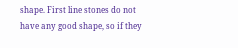shape. First line stones do not have any good shape, so if they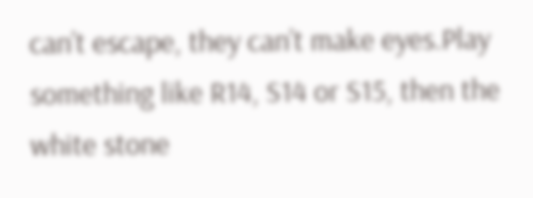can’t escape, they can’t make eyes.Play something like R14, S14 or S15, then the white stone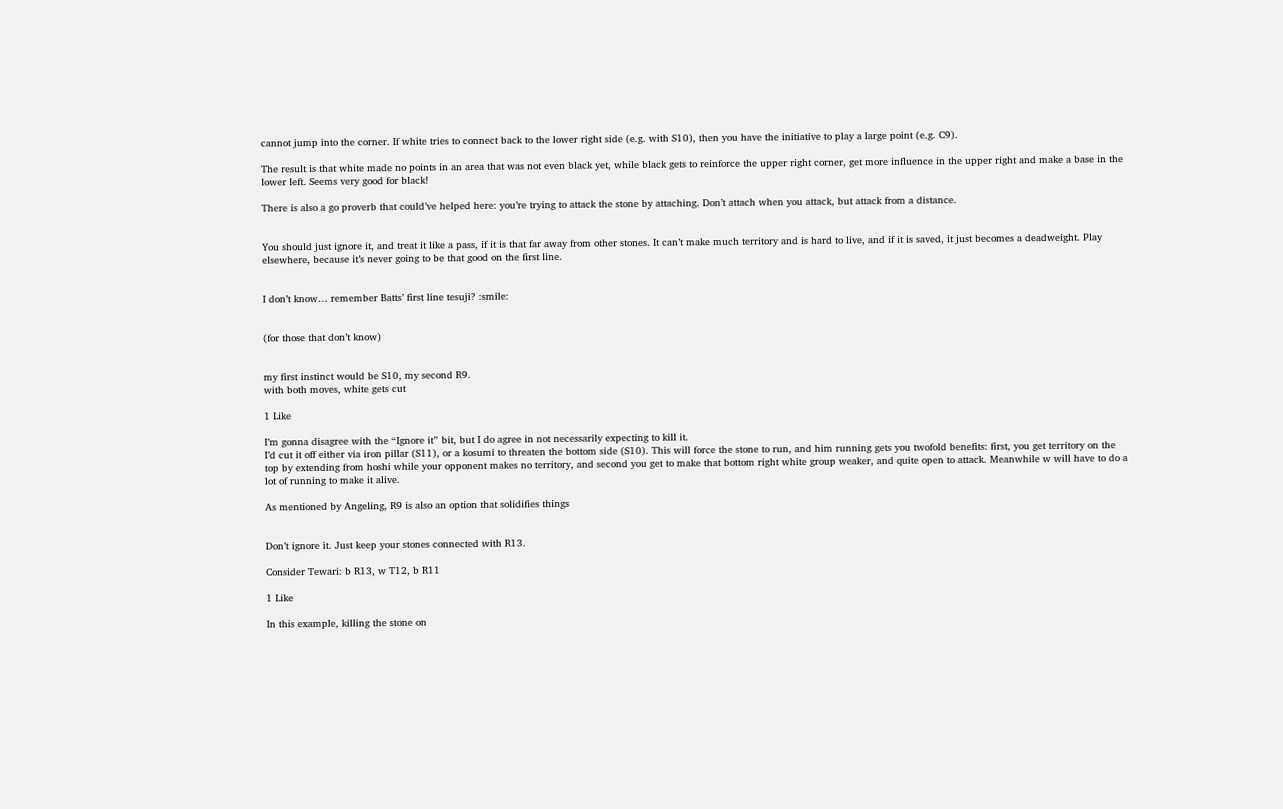cannot jump into the corner. If white tries to connect back to the lower right side (e.g. with S10), then you have the initiative to play a large point (e.g. C9).

The result is that white made no points in an area that was not even black yet, while black gets to reinforce the upper right corner, get more influence in the upper right and make a base in the lower left. Seems very good for black!

There is also a go proverb that could’ve helped here: you’re trying to attack the stone by attaching. Don’t attach when you attack, but attack from a distance.


You should just ignore it, and treat it like a pass, if it is that far away from other stones. It can’t make much territory and is hard to live, and if it is saved, it just becomes a deadweight. Play elsewhere, because it’s never going to be that good on the first line.


I don’t know… remember Batts’ first line tesuji? :smile:


(for those that don’t know)


my first instinct would be S10, my second R9.
with both moves, white gets cut

1 Like

I’m gonna disagree with the “Ignore it” bit, but I do agree in not necessarily expecting to kill it.
I’d cut it off either via iron pillar (S11), or a kosumi to threaten the bottom side (S10). This will force the stone to run, and him running gets you twofold benefits: first, you get territory on the top by extending from hoshi while your opponent makes no territory, and second you get to make that bottom right white group weaker, and quite open to attack. Meanwhile w will have to do a lot of running to make it alive.

As mentioned by Angeling, R9 is also an option that solidifies things


Don’t ignore it. Just keep your stones connected with R13.

Consider Tewari: b R13, w T12, b R11

1 Like

In this example, killing the stone on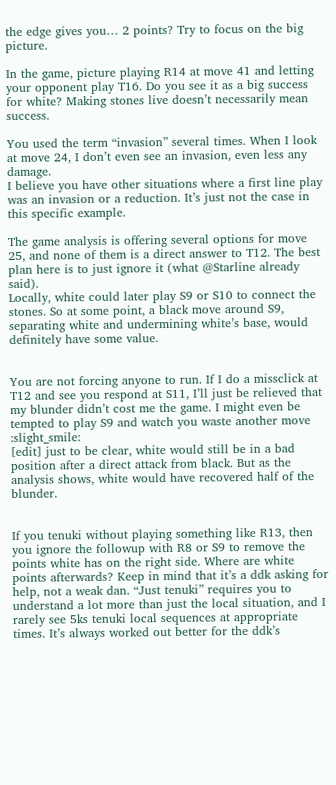the edge gives you… 2 points? Try to focus on the big picture.

In the game, picture playing R14 at move 41 and letting your opponent play T16. Do you see it as a big success for white? Making stones live doesn’t necessarily mean success.

You used the term “invasion” several times. When I look at move 24, I don’t even see an invasion, even less any damage.
I believe you have other situations where a first line play was an invasion or a reduction. It’s just not the case in this specific example.

The game analysis is offering several options for move 25, and none of them is a direct answer to T12. The best plan here is to just ignore it (what @Starline already said).
Locally, white could later play S9 or S10 to connect the stones. So at some point, a black move around S9, separating white and undermining white’s base, would definitely have some value.


You are not forcing anyone to run. If I do a missclick at T12 and see you respond at S11, I’ll just be relieved that my blunder didn’t cost me the game. I might even be tempted to play S9 and watch you waste another move :slight_smile:
[edit] just to be clear, white would still be in a bad position after a direct attack from black. But as the analysis shows, white would have recovered half of the blunder.


If you tenuki without playing something like R13, then you ignore the followup with R8 or S9 to remove the points white has on the right side. Where are white points afterwards? Keep in mind that it’s a ddk asking for help, not a weak dan. “Just tenuki” requires you to understand a lot more than just the local situation, and I rarely see 5ks tenuki local sequences at appropriate times. It’s always worked out better for the ddk’s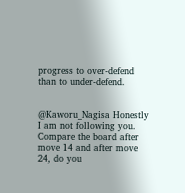progress to over-defend than to under-defend.


@Kaworu_Nagisa Honestly I am not following you. Compare the board after move 14 and after move 24, do you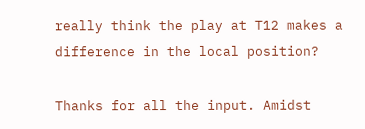really think the play at T12 makes a difference in the local position?

Thanks for all the input. Amidst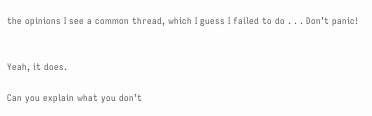the opinions I see a common thread, which I guess I failed to do . . . Don’t panic!


Yeah, it does.

Can you explain what you don’t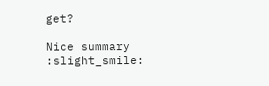get?

Nice summary :slight_smile: